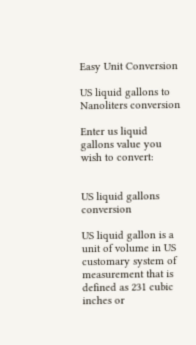Easy Unit Conversion

US liquid gallons to Nanoliters conversion

Enter us liquid gallons value you wish to convert:


US liquid gallons conversion

US liquid gallon is a unit of volume in US customary system of measurement that is defined as 231 cubic inches or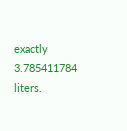exactly 3.785411784 liters.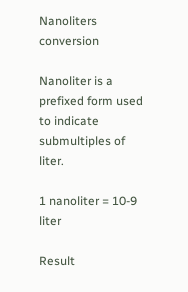Nanoliters conversion

Nanoliter is a prefixed form used to indicate submultiples of liter.

1 nanoliter = 10-9 liter

Result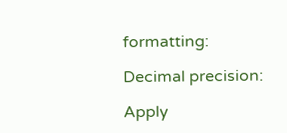formatting:

Decimal precision:

Apply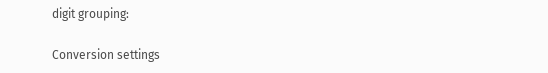digit grouping:

Conversion settings